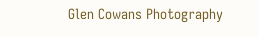Glen Cowans Photography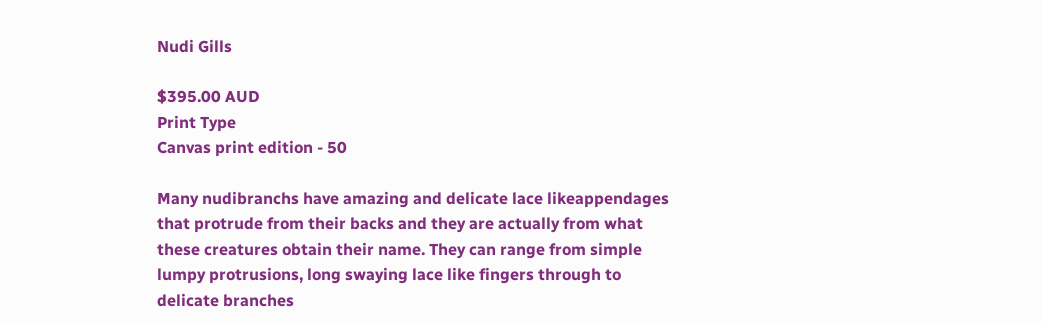Nudi Gills

$395.00 AUD
Print Type
Canvas print edition - 50

Many nudibranchs have amazing and delicate lace likeappendages that protrude from their backs and they are actually from what these creatures obtain their name. They can range from simple lumpy protrusions, long swaying lace like fingers through to delicate branches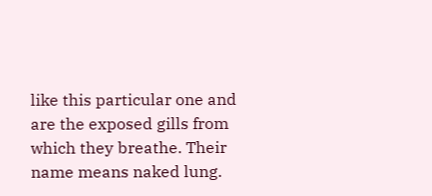like this particular one and are the exposed gills from which they breathe. Their name means naked lung.